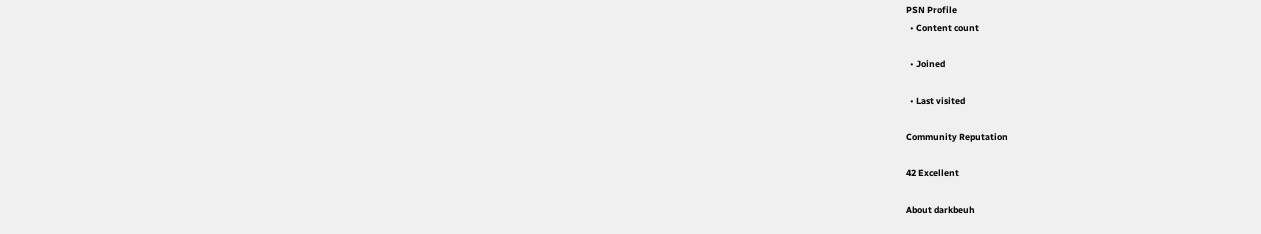PSN Profile
  • Content count

  • Joined

  • Last visited

Community Reputation

42 Excellent

About darkbeuh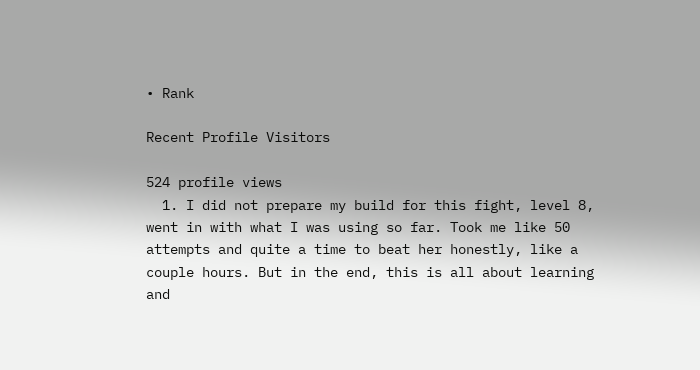• Rank

Recent Profile Visitors

524 profile views
  1. I did not prepare my build for this fight, level 8, went in with what I was using so far. Took me like 50 attempts and quite a time to beat her honestly, like a couple hours. But in the end, this is all about learning and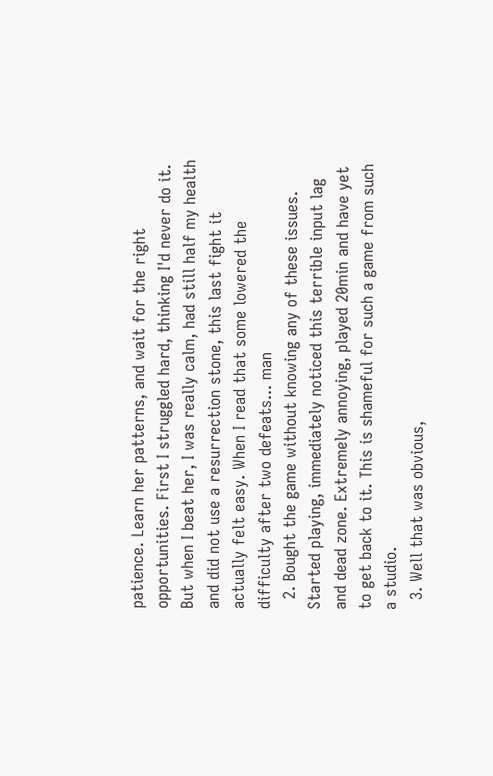patience. Learn her patterns, and wait for the right opportunities. First I struggled hard, thinking I'd never do it. But when I beat her, I was really calm, had still half my health and did not use a resurrection stone, this last fight it actually felt easy. When I read that some lowered the difficulty after two defeats... man
  2. Bought the game without knowing any of these issues. Started playing, immediately noticed this terrible input lag and dead zone. Extremely annoying, played 20min and have yet to get back to it. This is shameful for such a game from such a studio.
  3. Well that was obvious,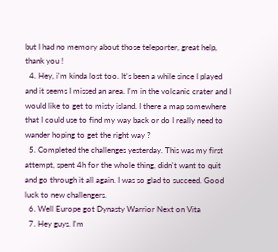but I had no memory about those teleporter, great help, thank you !
  4. Hey, i'm kinda lost too. It's been a while since I played and it seems I missed an area. I'm in the volcanic crater and I would like to get to misty island. I there a map somewhere that I could use to find my way back or do I really need to wander hoping to get the right way ?
  5. Completed the challenges yesterday. This was my first attempt, spent 4h for the whole thing, didn't want to quit and go through it all again. I was so glad to succeed. Good luck to new challengers.
  6. Well Europe got Dynasty Warrior Next on Vita
  7. Hey guys. I'm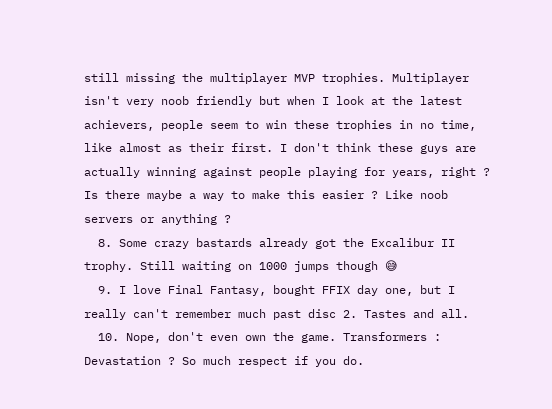still missing the multiplayer MVP trophies. Multiplayer isn't very noob friendly but when I look at the latest achievers, people seem to win these trophies in no time, like almost as their first. I don't think these guys are actually winning against people playing for years, right ? Is there maybe a way to make this easier ? Like noob servers or anything ?
  8. Some crazy bastards already got the Excalibur II trophy. Still waiting on 1000 jumps though 😅
  9. I love Final Fantasy, bought FFIX day one, but I really can't remember much past disc 2. Tastes and all.
  10. Nope, don't even own the game. Transformers : Devastation ? So much respect if you do.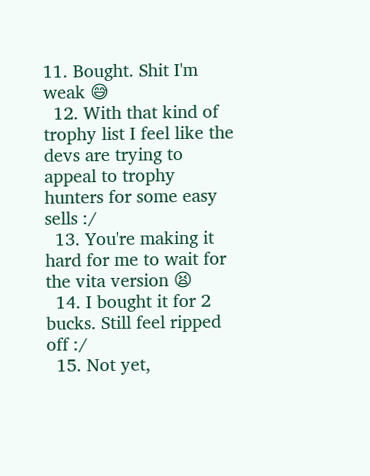11. Bought. Shit I'm weak 😅
  12. With that kind of trophy list I feel like the devs are trying to appeal to trophy hunters for some easy sells :/
  13. You're making it hard for me to wait for the vita version 😫
  14. I bought it for 2 bucks. Still feel ripped off :/
  15. Not yet,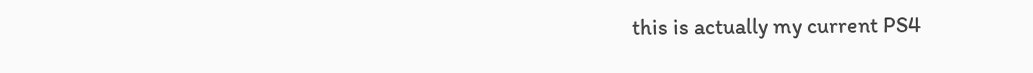this is actually my current PS4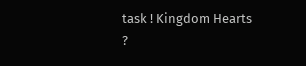task ! Kingdom Hearts ?